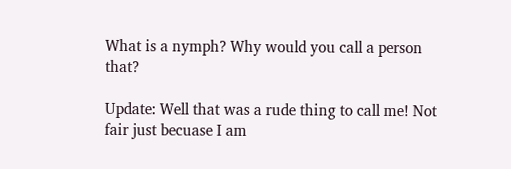What is a nymph? Why would you call a person that?

Update: Well that was a rude thing to call me! Not fair just becuase I am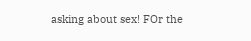asking about sex! FOr the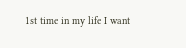1st time in my life I want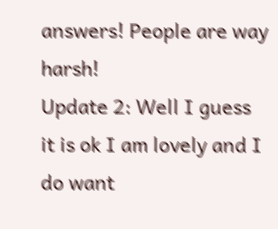answers! People are way harsh!
Update 2: Well I guess it is ok I am lovely and I do want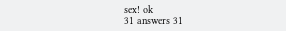sex! ok
31 answers 31